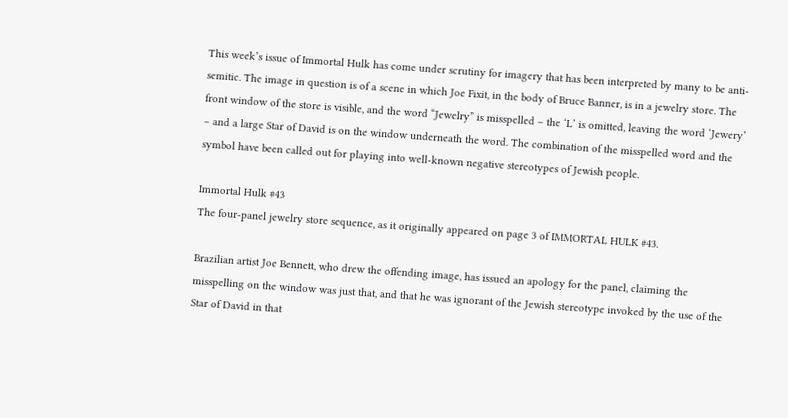This week’s issue of Immortal Hulk has come under scrutiny for imagery that has been interpreted by many to be anti-semitic. The image in question is of a scene in which Joe Fixit, in the body of Bruce Banner, is in a jewelry store. The front window of the store is visible, and the word “Jewelry” is misspelled – the ‘L’ is omitted, leaving the word ‘Jewery’ – and a large Star of David is on the window underneath the word. The combination of the misspelled word and the symbol have been called out for playing into well-known negative stereotypes of Jewish people.

Immortal Hulk #43
The four-panel jewelry store sequence, as it originally appeared on page 3 of IMMORTAL HULK #43.

Brazilian artist Joe Bennett, who drew the offending image, has issued an apology for the panel, claiming the misspelling on the window was just that, and that he was ignorant of the Jewish stereotype invoked by the use of the Star of David in that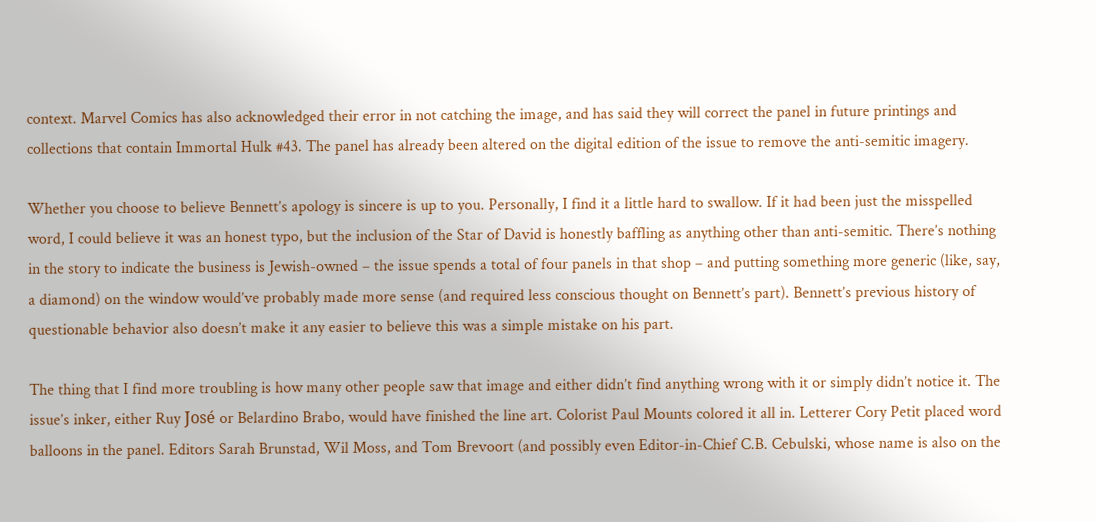context. Marvel Comics has also acknowledged their error in not catching the image, and has said they will correct the panel in future printings and collections that contain Immortal Hulk #43. The panel has already been altered on the digital edition of the issue to remove the anti-semitic imagery.

Whether you choose to believe Bennett’s apology is sincere is up to you. Personally, I find it a little hard to swallow. If it had been just the misspelled word, I could believe it was an honest typo, but the inclusion of the Star of David is honestly baffling as anything other than anti-semitic. There’s nothing in the story to indicate the business is Jewish-owned – the issue spends a total of four panels in that shop – and putting something more generic (like, say, a diamond) on the window would’ve probably made more sense (and required less conscious thought on Bennett’s part). Bennett’s previous history of questionable behavior also doesn’t make it any easier to believe this was a simple mistake on his part.

The thing that I find more troubling is how many other people saw that image and either didn’t find anything wrong with it or simply didn’t notice it. The issue’s inker, either Ruy José or Belardino Brabo, would have finished the line art. Colorist Paul Mounts colored it all in. Letterer Cory Petit placed word balloons in the panel. Editors Sarah Brunstad, Wil Moss, and Tom Brevoort (and possibly even Editor-in-Chief C.B. Cebulski, whose name is also on the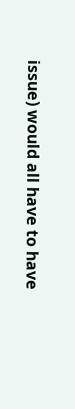issue) would all have to have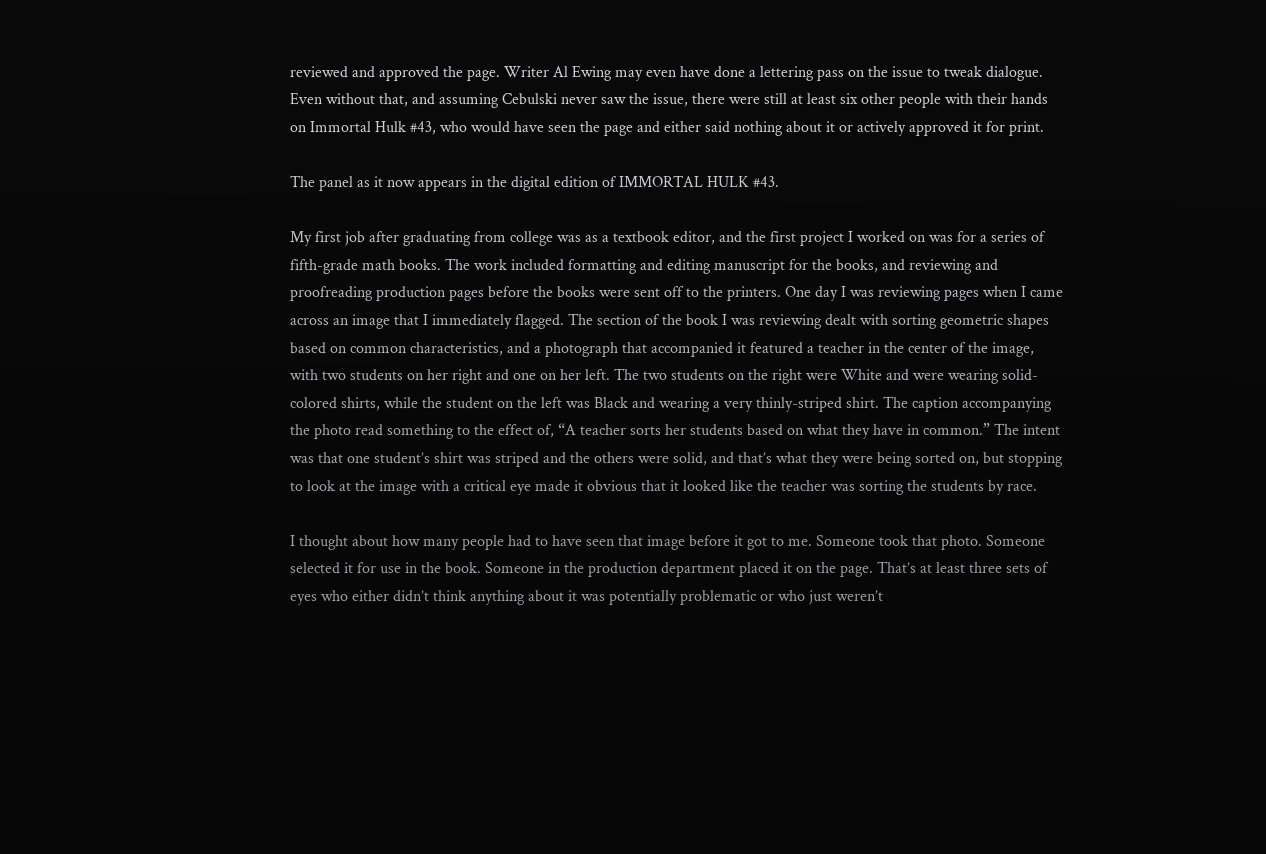reviewed and approved the page. Writer Al Ewing may even have done a lettering pass on the issue to tweak dialogue. Even without that, and assuming Cebulski never saw the issue, there were still at least six other people with their hands on Immortal Hulk #43, who would have seen the page and either said nothing about it or actively approved it for print.

The panel as it now appears in the digital edition of IMMORTAL HULK #43.

My first job after graduating from college was as a textbook editor, and the first project I worked on was for a series of fifth-grade math books. The work included formatting and editing manuscript for the books, and reviewing and proofreading production pages before the books were sent off to the printers. One day I was reviewing pages when I came across an image that I immediately flagged. The section of the book I was reviewing dealt with sorting geometric shapes based on common characteristics, and a photograph that accompanied it featured a teacher in the center of the image, with two students on her right and one on her left. The two students on the right were White and were wearing solid-colored shirts, while the student on the left was Black and wearing a very thinly-striped shirt. The caption accompanying the photo read something to the effect of, “A teacher sorts her students based on what they have in common.” The intent was that one student’s shirt was striped and the others were solid, and that’s what they were being sorted on, but stopping to look at the image with a critical eye made it obvious that it looked like the teacher was sorting the students by race.

I thought about how many people had to have seen that image before it got to me. Someone took that photo. Someone selected it for use in the book. Someone in the production department placed it on the page. That’s at least three sets of eyes who either didn’t think anything about it was potentially problematic or who just weren’t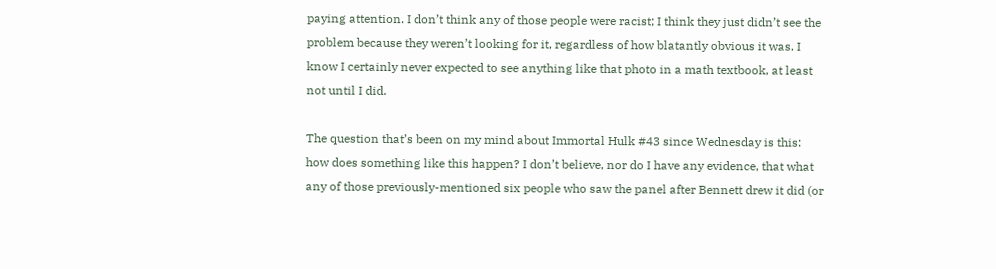paying attention. I don’t think any of those people were racist; I think they just didn’t see the problem because they weren’t looking for it, regardless of how blatantly obvious it was. I know I certainly never expected to see anything like that photo in a math textbook, at least not until I did.

The question that’s been on my mind about Immortal Hulk #43 since Wednesday is this: how does something like this happen? I don’t believe, nor do I have any evidence, that what any of those previously-mentioned six people who saw the panel after Bennett drew it did (or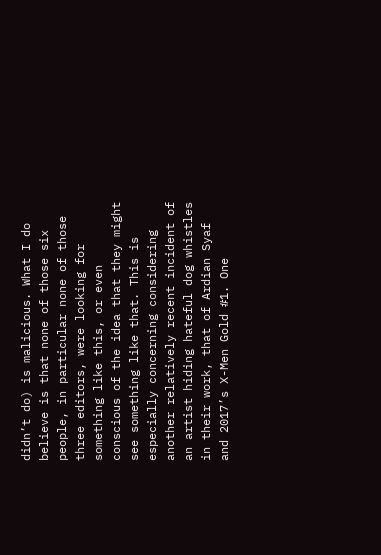didn’t do) is malicious. What I do believe is that none of those six people, in particular none of those three editors, were looking for something like this, or even conscious of the idea that they might see something like that. This is especially concerning considering another relatively recent incident of an artist hiding hateful dog whistles in their work, that of Ardian Syaf and 2017’s X-Men Gold #1. One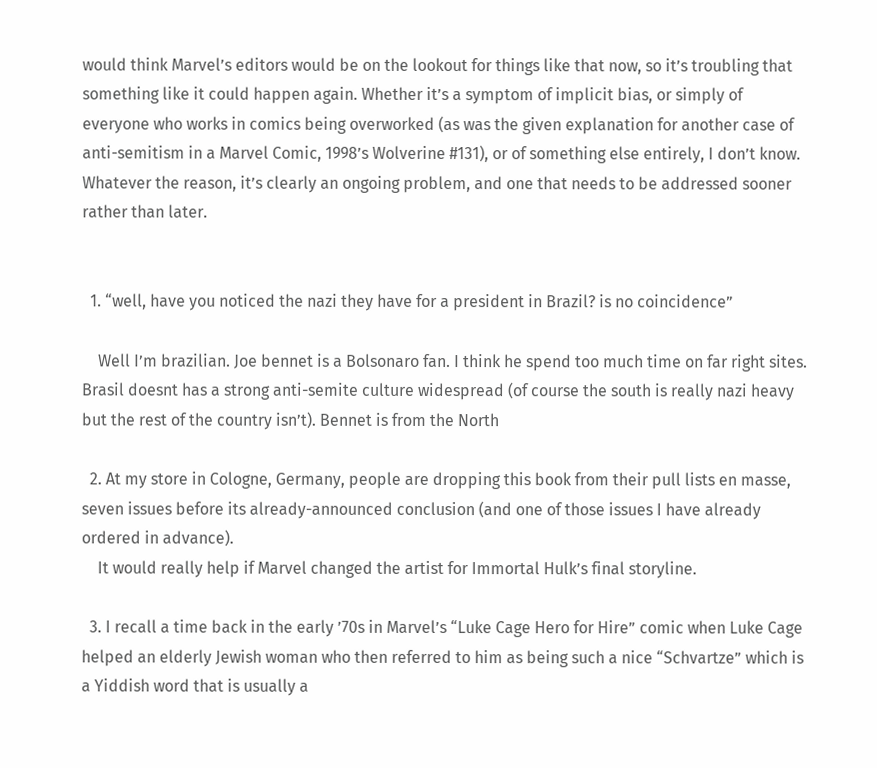would think Marvel’s editors would be on the lookout for things like that now, so it’s troubling that something like it could happen again. Whether it’s a symptom of implicit bias, or simply of everyone who works in comics being overworked (as was the given explanation for another case of anti-semitism in a Marvel Comic, 1998’s Wolverine #131), or of something else entirely, I don’t know. Whatever the reason, it’s clearly an ongoing problem, and one that needs to be addressed sooner rather than later.


  1. “well, have you noticed the nazi they have for a president in Brazil? is no coincidence”

    Well I’m brazilian. Joe bennet is a Bolsonaro fan. I think he spend too much time on far right sites. Brasil doesnt has a strong anti-semite culture widespread (of course the south is really nazi heavy but the rest of the country isn’t). Bennet is from the North

  2. At my store in Cologne, Germany, people are dropping this book from their pull lists en masse, seven issues before its already-announced conclusion (and one of those issues I have already ordered in advance).
    It would really help if Marvel changed the artist for Immortal Hulk’s final storyline.

  3. I recall a time back in the early ’70s in Marvel’s “Luke Cage Hero for Hire” comic when Luke Cage helped an elderly Jewish woman who then referred to him as being such a nice “Schvartze” which is a Yiddish word that is usually a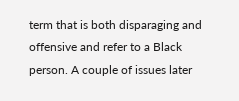term that is both disparaging and offensive and refer to a Black person. A couple of issues later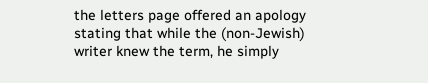the letters page offered an apology stating that while the (non-Jewish) writer knew the term, he simply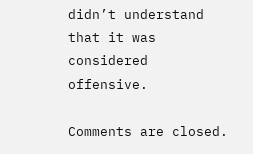didn’t understand that it was considered offensive.

Comments are closed.